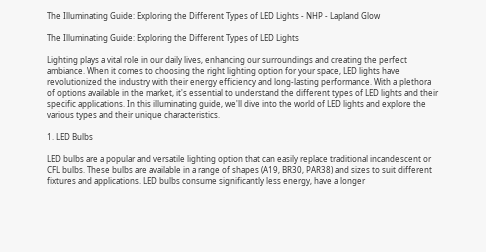The Illuminating Guide: Exploring the Different Types of LED Lights - NHP - Lapland Glow

The Illuminating Guide: Exploring the Different Types of LED Lights

Lighting plays a vital role in our daily lives, enhancing our surroundings and creating the perfect ambiance. When it comes to choosing the right lighting option for your space, LED lights have revolutionized the industry with their energy efficiency and long-lasting performance. With a plethora of options available in the market, it's essential to understand the different types of LED lights and their specific applications. In this illuminating guide, we'll dive into the world of LED lights and explore the various types and their unique characteristics.

1. LED Bulbs

LED bulbs are a popular and versatile lighting option that can easily replace traditional incandescent or CFL bulbs. These bulbs are available in a range of shapes (A19, BR30, PAR38) and sizes to suit different fixtures and applications. LED bulbs consume significantly less energy, have a longer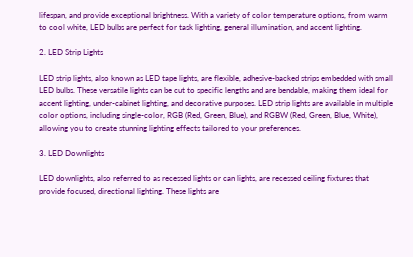lifespan, and provide exceptional brightness. With a variety of color temperature options, from warm to cool white, LED bulbs are perfect for task lighting, general illumination, and accent lighting.

2. LED Strip Lights

LED strip lights, also known as LED tape lights, are flexible, adhesive-backed strips embedded with small LED bulbs. These versatile lights can be cut to specific lengths and are bendable, making them ideal for accent lighting, under-cabinet lighting, and decorative purposes. LED strip lights are available in multiple color options, including single-color, RGB (Red, Green, Blue), and RGBW (Red, Green, Blue, White), allowing you to create stunning lighting effects tailored to your preferences.

3. LED Downlights

LED downlights, also referred to as recessed lights or can lights, are recessed ceiling fixtures that provide focused, directional lighting. These lights are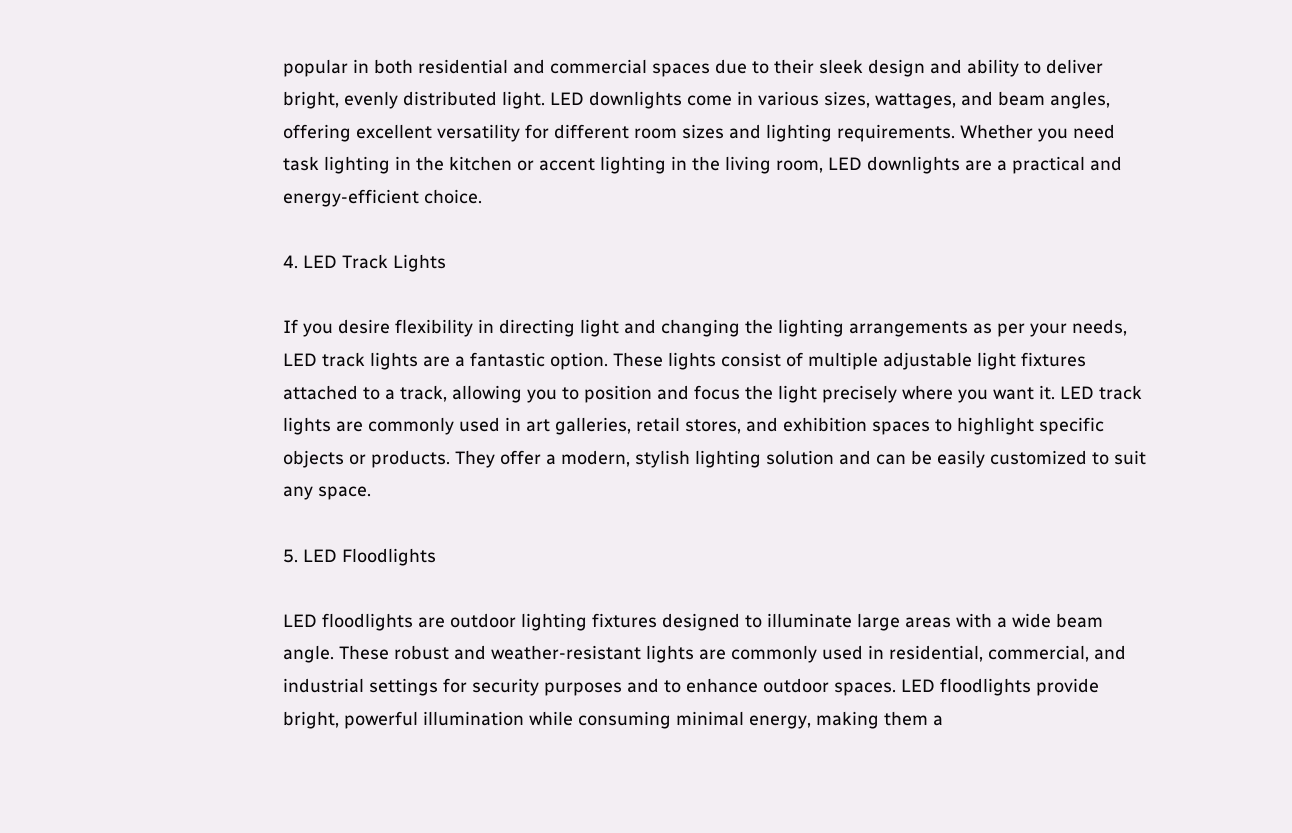popular in both residential and commercial spaces due to their sleek design and ability to deliver bright, evenly distributed light. LED downlights come in various sizes, wattages, and beam angles, offering excellent versatility for different room sizes and lighting requirements. Whether you need task lighting in the kitchen or accent lighting in the living room, LED downlights are a practical and energy-efficient choice.

4. LED Track Lights

If you desire flexibility in directing light and changing the lighting arrangements as per your needs, LED track lights are a fantastic option. These lights consist of multiple adjustable light fixtures attached to a track, allowing you to position and focus the light precisely where you want it. LED track lights are commonly used in art galleries, retail stores, and exhibition spaces to highlight specific objects or products. They offer a modern, stylish lighting solution and can be easily customized to suit any space.

5. LED Floodlights

LED floodlights are outdoor lighting fixtures designed to illuminate large areas with a wide beam angle. These robust and weather-resistant lights are commonly used in residential, commercial, and industrial settings for security purposes and to enhance outdoor spaces. LED floodlights provide bright, powerful illumination while consuming minimal energy, making them a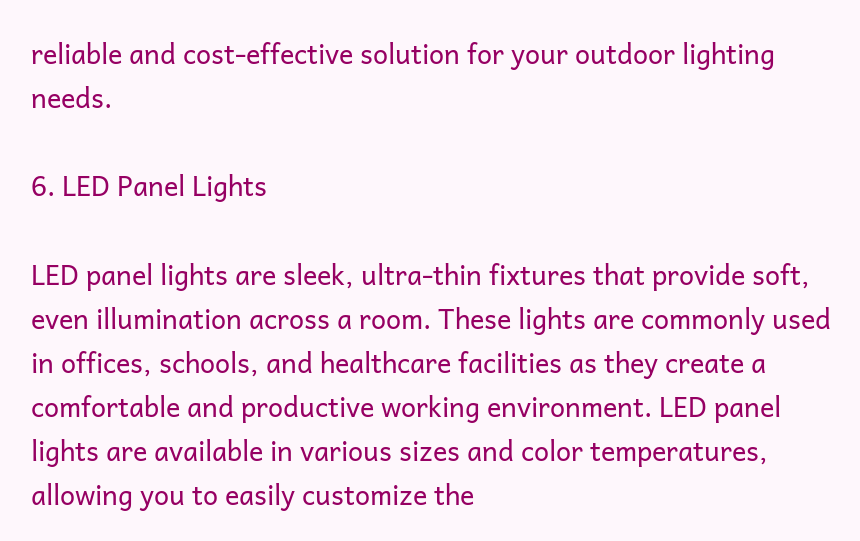reliable and cost-effective solution for your outdoor lighting needs.

6. LED Panel Lights

LED panel lights are sleek, ultra-thin fixtures that provide soft, even illumination across a room. These lights are commonly used in offices, schools, and healthcare facilities as they create a comfortable and productive working environment. LED panel lights are available in various sizes and color temperatures, allowing you to easily customize the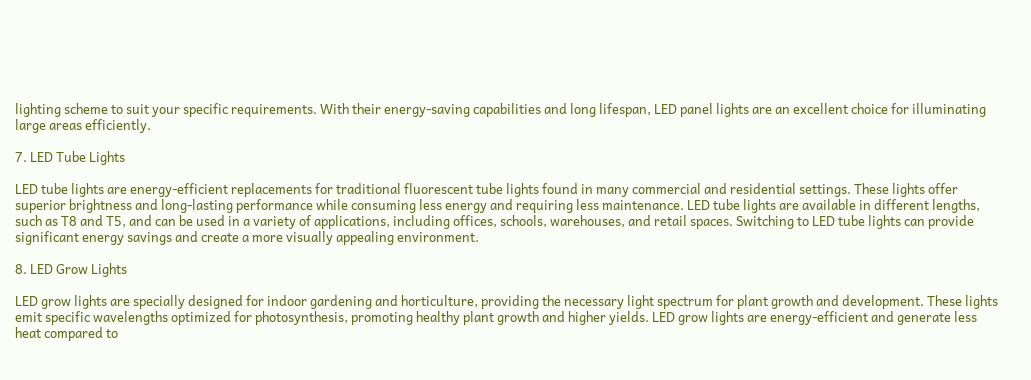lighting scheme to suit your specific requirements. With their energy-saving capabilities and long lifespan, LED panel lights are an excellent choice for illuminating large areas efficiently.

7. LED Tube Lights

LED tube lights are energy-efficient replacements for traditional fluorescent tube lights found in many commercial and residential settings. These lights offer superior brightness and long-lasting performance while consuming less energy and requiring less maintenance. LED tube lights are available in different lengths, such as T8 and T5, and can be used in a variety of applications, including offices, schools, warehouses, and retail spaces. Switching to LED tube lights can provide significant energy savings and create a more visually appealing environment.

8. LED Grow Lights

LED grow lights are specially designed for indoor gardening and horticulture, providing the necessary light spectrum for plant growth and development. These lights emit specific wavelengths optimized for photosynthesis, promoting healthy plant growth and higher yields. LED grow lights are energy-efficient and generate less heat compared to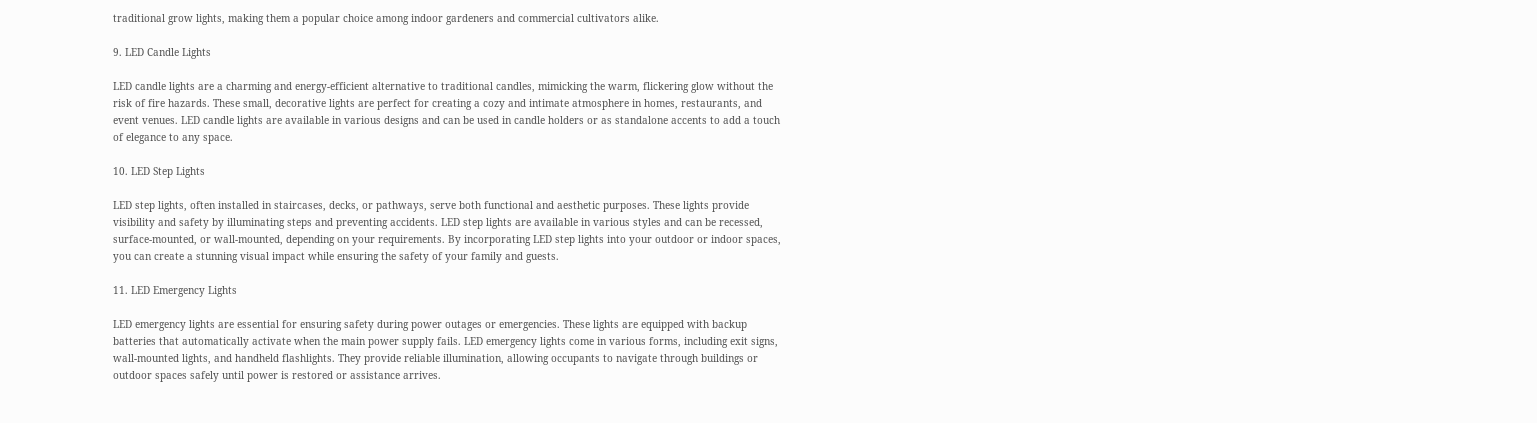traditional grow lights, making them a popular choice among indoor gardeners and commercial cultivators alike.

9. LED Candle Lights

LED candle lights are a charming and energy-efficient alternative to traditional candles, mimicking the warm, flickering glow without the risk of fire hazards. These small, decorative lights are perfect for creating a cozy and intimate atmosphere in homes, restaurants, and event venues. LED candle lights are available in various designs and can be used in candle holders or as standalone accents to add a touch of elegance to any space.

10. LED Step Lights

LED step lights, often installed in staircases, decks, or pathways, serve both functional and aesthetic purposes. These lights provide visibility and safety by illuminating steps and preventing accidents. LED step lights are available in various styles and can be recessed, surface-mounted, or wall-mounted, depending on your requirements. By incorporating LED step lights into your outdoor or indoor spaces, you can create a stunning visual impact while ensuring the safety of your family and guests.

11. LED Emergency Lights

LED emergency lights are essential for ensuring safety during power outages or emergencies. These lights are equipped with backup batteries that automatically activate when the main power supply fails. LED emergency lights come in various forms, including exit signs, wall-mounted lights, and handheld flashlights. They provide reliable illumination, allowing occupants to navigate through buildings or outdoor spaces safely until power is restored or assistance arrives.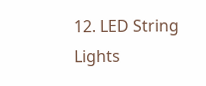12. LED String Lights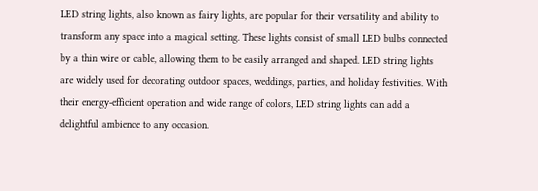LED string lights, also known as fairy lights, are popular for their versatility and ability to transform any space into a magical setting. These lights consist of small LED bulbs connected by a thin wire or cable, allowing them to be easily arranged and shaped. LED string lights are widely used for decorating outdoor spaces, weddings, parties, and holiday festivities. With their energy-efficient operation and wide range of colors, LED string lights can add a delightful ambience to any occasion.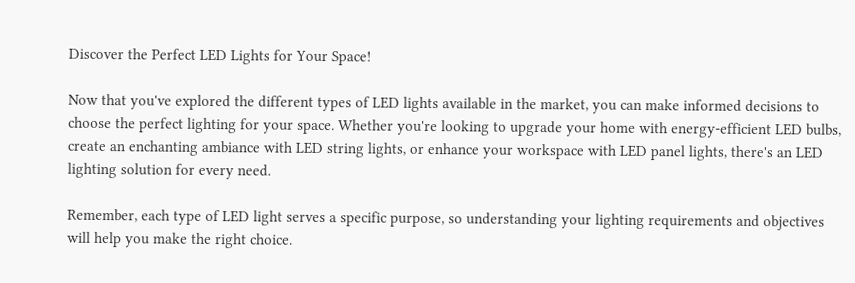Discover the Perfect LED Lights for Your Space!

Now that you've explored the different types of LED lights available in the market, you can make informed decisions to choose the perfect lighting for your space. Whether you're looking to upgrade your home with energy-efficient LED bulbs, create an enchanting ambiance with LED string lights, or enhance your workspace with LED panel lights, there's an LED lighting solution for every need.

Remember, each type of LED light serves a specific purpose, so understanding your lighting requirements and objectives will help you make the right choice.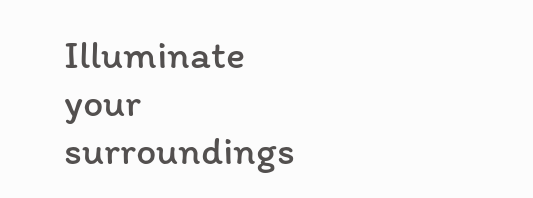Illuminate your surroundings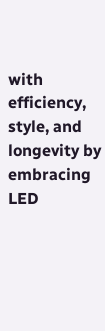with efficiency, style, and longevity by embracing LED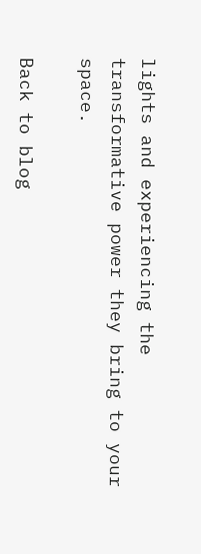lights and experiencing the transformative power they bring to your space.

Back to blog